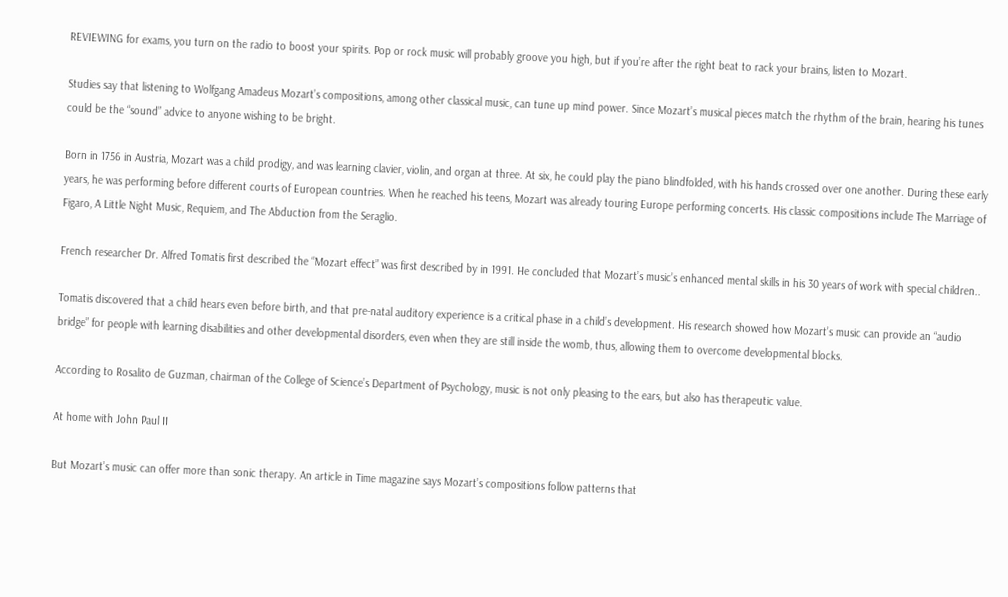REVIEWING for exams, you turn on the radio to boost your spirits. Pop or rock music will probably groove you high, but if you’re after the right beat to rack your brains, listen to Mozart.

Studies say that listening to Wolfgang Amadeus Mozart’s compositions, among other classical music, can tune up mind power. Since Mozart’s musical pieces match the rhythm of the brain, hearing his tunes could be the “sound” advice to anyone wishing to be bright.

Born in 1756 in Austria, Mozart was a child prodigy, and was learning clavier, violin, and organ at three. At six, he could play the piano blindfolded, with his hands crossed over one another. During these early years, he was performing before different courts of European countries. When he reached his teens, Mozart was already touring Europe performing concerts. His classic compositions include The Marriage of Figaro, A Little Night Music, Requiem, and The Abduction from the Seraglio.

French researcher Dr. Alfred Tomatis first described the “Mozart effect” was first described by in 1991. He concluded that Mozart’s music’s enhanced mental skills in his 30 years of work with special children..

Tomatis discovered that a child hears even before birth, and that pre-natal auditory experience is a critical phase in a child’s development. His research showed how Mozart’s music can provide an “audio bridge” for people with learning disabilities and other developmental disorders, even when they are still inside the womb, thus, allowing them to overcome developmental blocks.

According to Rosalito de Guzman, chairman of the College of Science’s Department of Psychology, music is not only pleasing to the ears, but also has therapeutic value.

At home with John Paul II

But Mozart’s music can offer more than sonic therapy. An article in Time magazine says Mozart’s compositions follow patterns that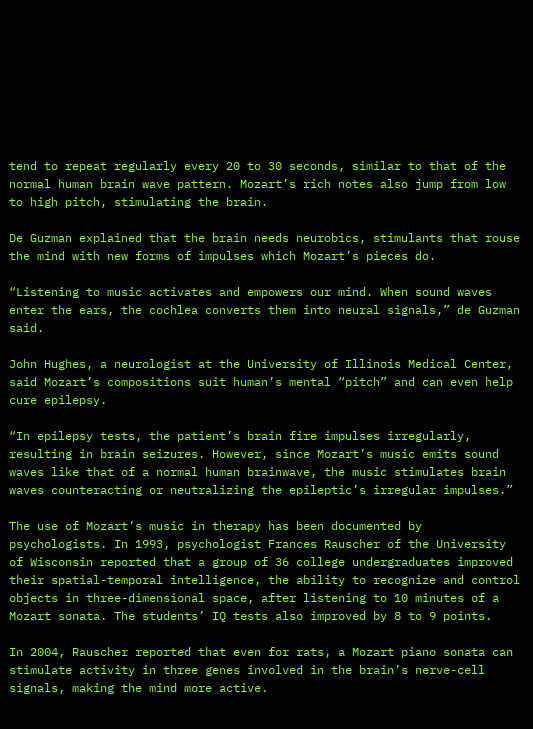tend to repeat regularly every 20 to 30 seconds, similar to that of the normal human brain wave pattern. Mozart’s rich notes also jump from low to high pitch, stimulating the brain.

De Guzman explained that the brain needs neurobics, stimulants that rouse the mind with new forms of impulses which Mozart’s pieces do.

“Listening to music activates and empowers our mind. When sound waves enter the ears, the cochlea converts them into neural signals,” de Guzman said.

John Hughes, a neurologist at the University of Illinois Medical Center, said Mozart’s compositions suit human’s mental “pitch” and can even help cure epilepsy.

“In epilepsy tests, the patient’s brain fire impulses irregularly, resulting in brain seizures. However, since Mozart’s music emits sound waves like that of a normal human brainwave, the music stimulates brain waves counteracting or neutralizing the epileptic’s irregular impulses.”

The use of Mozart’s music in therapy has been documented by psychologists. In 1993, psychologist Frances Rauscher of the University of Wisconsin reported that a group of 36 college undergraduates improved their spatial-temporal intelligence, the ability to recognize and control objects in three-dimensional space, after listening to 10 minutes of a Mozart sonata. The students’ IQ tests also improved by 8 to 9 points.

In 2004, Rauscher reported that even for rats, a Mozart piano sonata can stimulate activity in three genes involved in the brain’s nerve-cell signals, making the mind more active.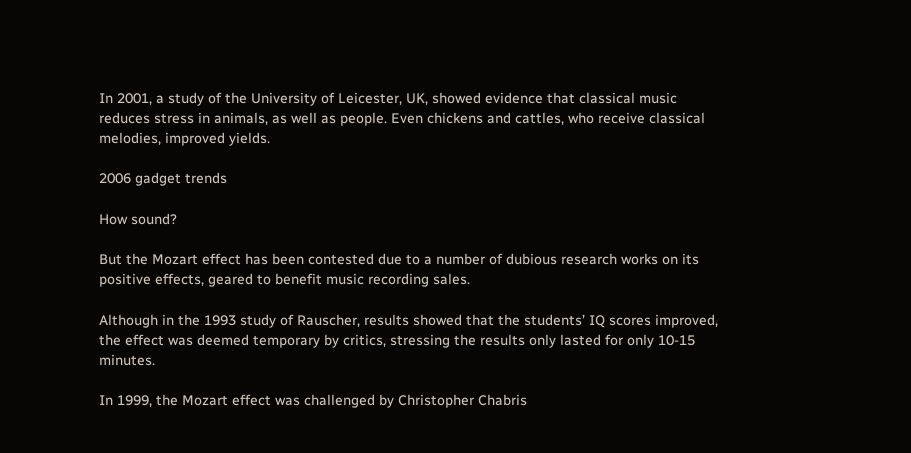In 2001, a study of the University of Leicester, UK, showed evidence that classical music reduces stress in animals, as well as people. Even chickens and cattles, who receive classical melodies, improved yields.

2006 gadget trends

How sound?

But the Mozart effect has been contested due to a number of dubious research works on its positive effects, geared to benefit music recording sales.

Although in the 1993 study of Rauscher, results showed that the students’ IQ scores improved, the effect was deemed temporary by critics, stressing the results only lasted for only 10-15 minutes.

In 1999, the Mozart effect was challenged by Christopher Chabris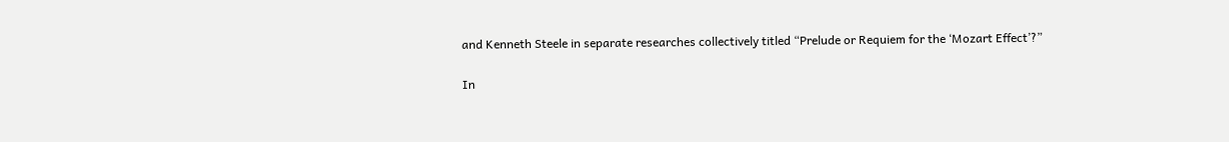and Kenneth Steele in separate researches collectively titled “Prelude or Requiem for the ‘Mozart Effect’?”

In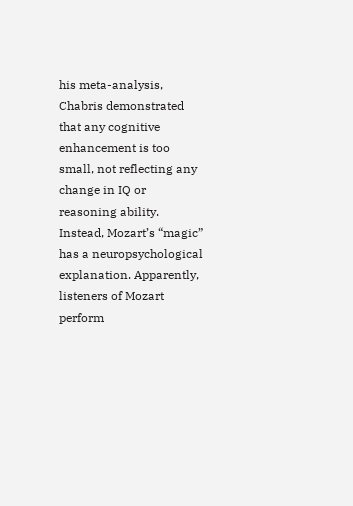his meta-analysis, Chabris demonstrated that any cognitive enhancement is too small, not reflecting any change in IQ or reasoning ability. Instead, Mozart’s “magic” has a neuropsychological explanation. Apparently, listeners of Mozart perform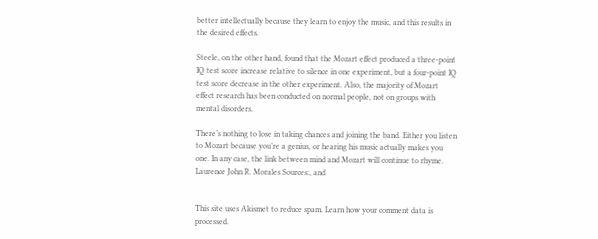better intellectually because they learn to enjoy the music, and this results in the desired effects.

Steele, on the other hand, found that the Mozart effect produced a three-point IQ test score increase relative to silence in one experiment, but a four-point IQ test score decrease in the other experiment. Also, the majority of Mozart effect research has been conducted on normal people, not on groups with mental disorders.

There’s nothing to lose in taking chances and joining the band. Either you listen to Mozart because you’re a genius, or hearing his music actually makes you one. In any case, the link between mind and Mozart will continue to rhyme. Laurence John R. Morales Sources:, and


This site uses Akismet to reduce spam. Learn how your comment data is processed.